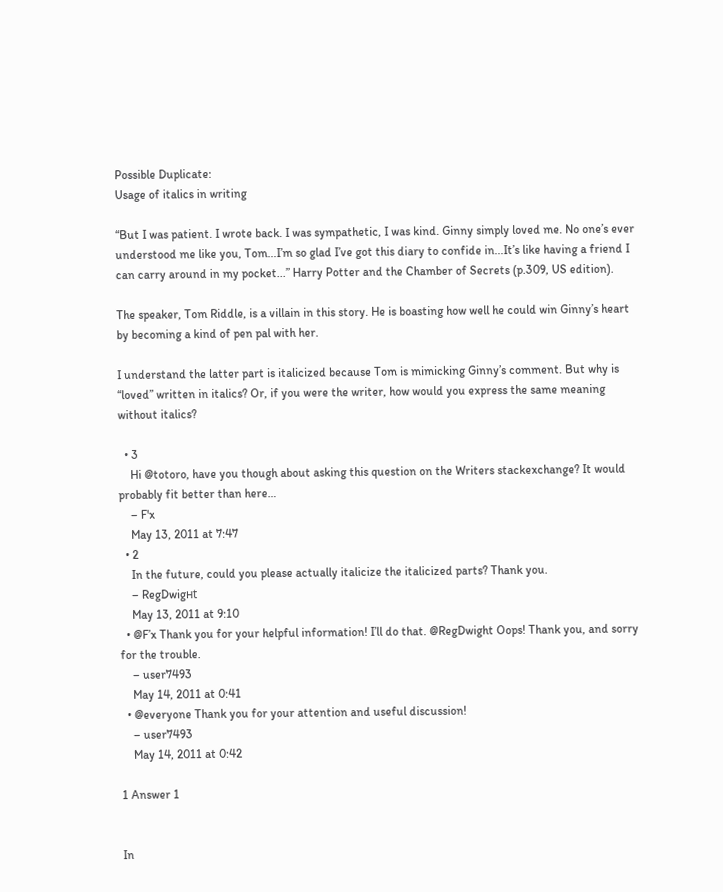Possible Duplicate:
Usage of italics in writing

“But I was patient. I wrote back. I was sympathetic, I was kind. Ginny simply loved me. No one’s ever understood me like you, Tom...I’m so glad I’ve got this diary to confide in...It’s like having a friend I can carry around in my pocket...” Harry Potter and the Chamber of Secrets (p.309, US edition).

The speaker, Tom Riddle, is a villain in this story. He is boasting how well he could win Ginny’s heart by becoming a kind of pen pal with her.

I understand the latter part is italicized because Tom is mimicking Ginny’s comment. But why is “loved” written in italics? Or, if you were the writer, how would you express the same meaning without italics?

  • 3
    Hi @totoro, have you though about asking this question on the Writers stackexchange? It would probably fit better than here…
    – F'x
    May 13, 2011 at 7:47
  • 2
    In the future, could you please actually italicize the italicized parts? Thank you.
    – RegDwigнt
    May 13, 2011 at 9:10
  • @F’x Thank you for your helpful information! I’ll do that. @RegDwight Oops! Thank you, and sorry for the trouble.
    – user7493
    May 14, 2011 at 0:41
  • @everyone Thank you for your attention and useful discussion!
    – user7493
    May 14, 2011 at 0:42

1 Answer 1


In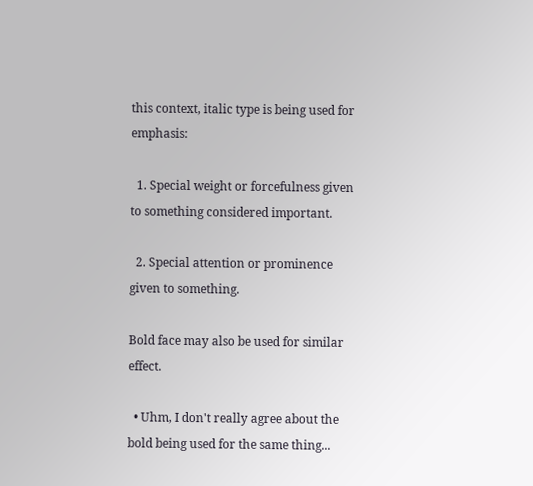this context, italic type is being used for emphasis:

  1. Special weight or forcefulness given to something considered important.

  2. Special attention or prominence given to something.

Bold face may also be used for similar effect.

  • Uhm, I don't really agree about the bold being used for the same thing...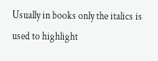Usually in books only the italics is used to highlight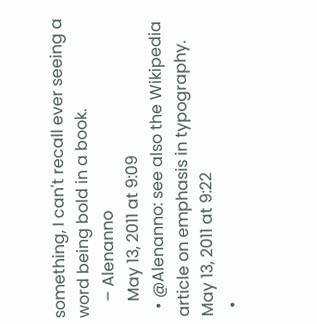something, I can't recall ever seeing a word being bold in a book.
    – Alenanno
    May 13, 2011 at 9:09
  • @Alenanno: see also the Wikipedia article on emphasis in typography. May 13, 2011 at 9:22
  •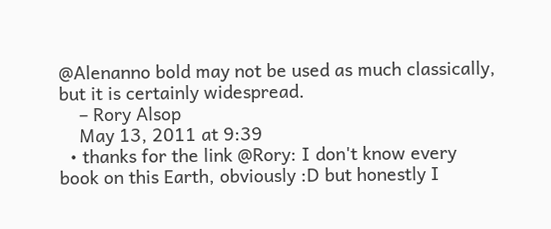@Alenanno bold may not be used as much classically, but it is certainly widespread.
    – Rory Alsop
    May 13, 2011 at 9:39
  • thanks for the link @Rory: I don't know every book on this Earth, obviously :D but honestly I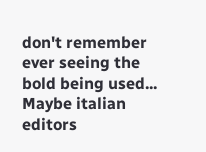don't remember ever seeing the bold being used... Maybe italian editors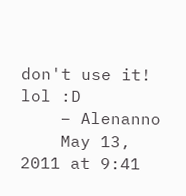don't use it! lol :D
    – Alenanno
    May 13, 2011 at 9:41